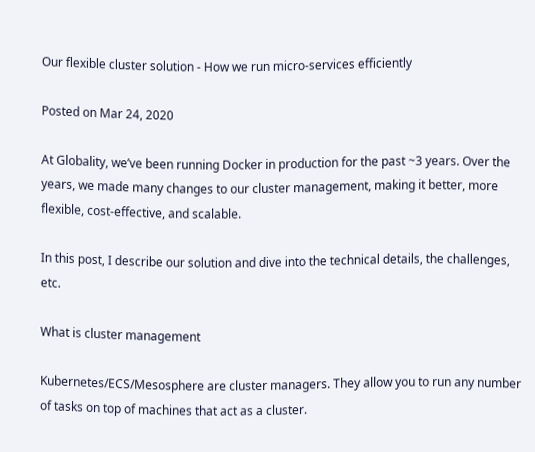Our flexible cluster solution - How we run micro-services efficiently

Posted on Mar 24, 2020

At Globality, we’ve been running Docker in production for the past ~3 years. Over the years, we made many changes to our cluster management, making it better, more flexible, cost-effective, and scalable.

In this post, I describe our solution and dive into the technical details, the challenges, etc.

What is cluster management

Kubernetes/ECS/Mesosphere are cluster managers. They allow you to run any number of tasks on top of machines that act as a cluster.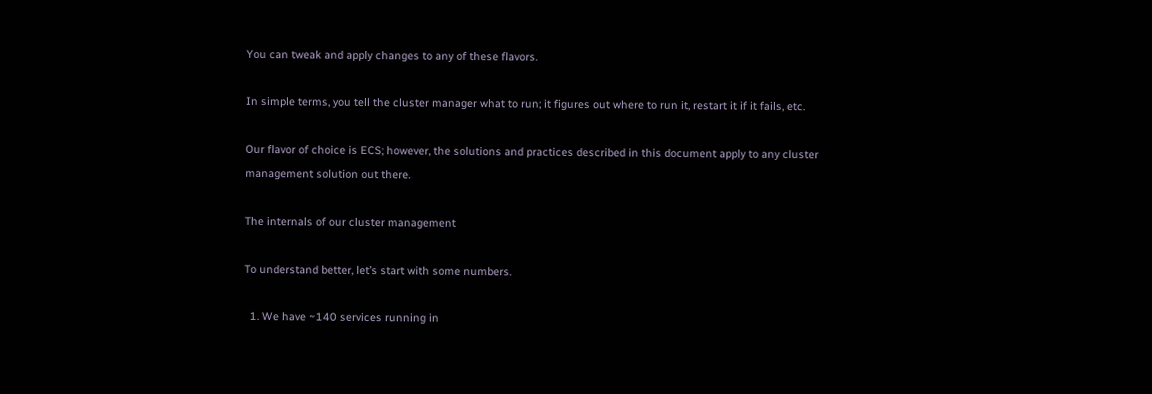You can tweak and apply changes to any of these flavors.

In simple terms, you tell the cluster manager what to run; it figures out where to run it, restart it if it fails, etc.

Our flavor of choice is ECS; however, the solutions and practices described in this document apply to any cluster management solution out there.

The internals of our cluster management

To understand better, let’s start with some numbers.

  1. We have ~140 services running in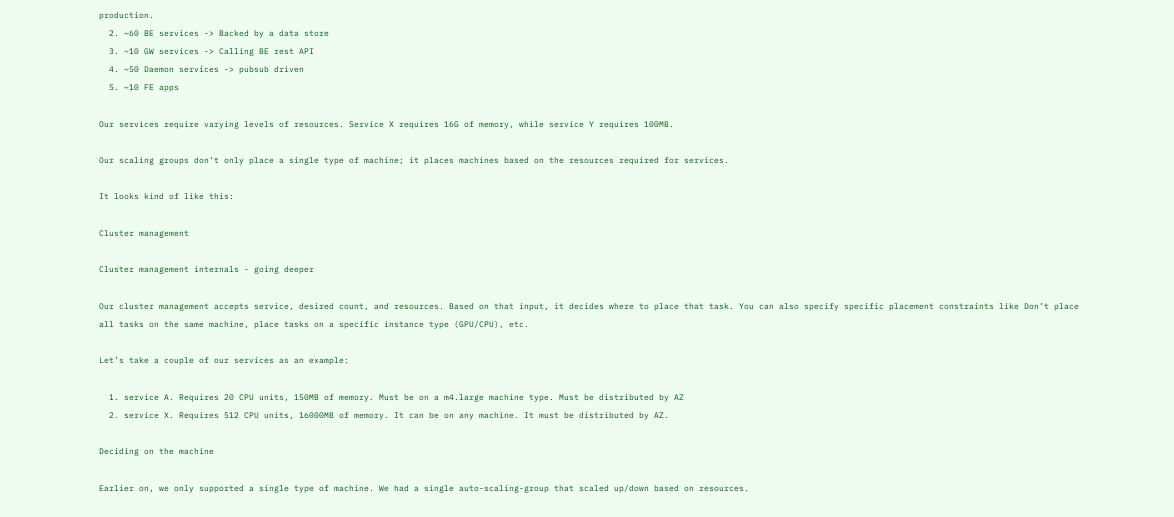production.
  2. ~60 BE services -> Backed by a data store
  3. ~10 GW services -> Calling BE rest API
  4. ~50 Daemon services -> pubsub driven
  5. ~10 FE apps

Our services require varying levels of resources. Service X requires 16G of memory, while service Y requires 100MB.

Our scaling groups don’t only place a single type of machine; it places machines based on the resources required for services.

It looks kind of like this:

Cluster management

Cluster management internals - going deeper

Our cluster management accepts service, desired count, and resources. Based on that input, it decides where to place that task. You can also specify specific placement constraints like Don’t place all tasks on the same machine, place tasks on a specific instance type (GPU/CPU), etc.

Let’s take a couple of our services as an example:

  1. service A. Requires 20 CPU units, 150MB of memory. Must be on a m4.large machine type. Must be distributed by AZ
  2. service X. Requires 512 CPU units, 16000MB of memory. It can be on any machine. It must be distributed by AZ.

Deciding on the machine

Earlier on, we only supported a single type of machine. We had a single auto-scaling-group that scaled up/down based on resources.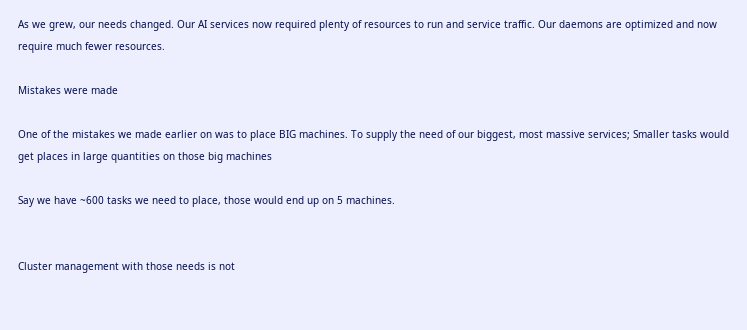As we grew, our needs changed. Our AI services now required plenty of resources to run and service traffic. Our daemons are optimized and now require much fewer resources.

Mistakes were made

One of the mistakes we made earlier on was to place BIG machines. To supply the need of our biggest, most massive services; Smaller tasks would get places in large quantities on those big machines

Say we have ~600 tasks we need to place, those would end up on 5 machines.


Cluster management with those needs is not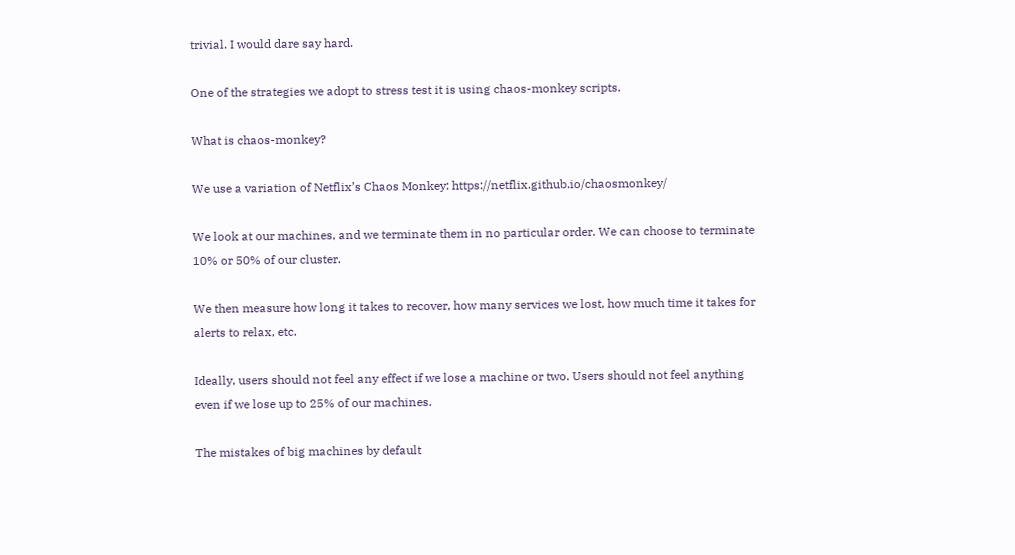trivial. I would dare say hard.

One of the strategies we adopt to stress test it is using chaos-monkey scripts.

What is chaos-monkey?

We use a variation of Netflix’s Chaos Monkey: https://netflix.github.io/chaosmonkey/

We look at our machines, and we terminate them in no particular order. We can choose to terminate 10% or 50% of our cluster.

We then measure how long it takes to recover, how many services we lost, how much time it takes for alerts to relax, etc.

Ideally, users should not feel any effect if we lose a machine or two. Users should not feel anything even if we lose up to 25% of our machines.

The mistakes of big machines by default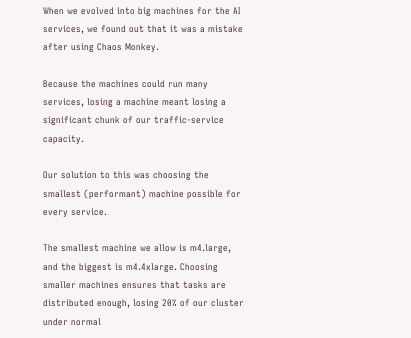When we evolved into big machines for the AI services, we found out that it was a mistake after using Chaos Monkey.

Because the machines could run many services, losing a machine meant losing a significant chunk of our traffic-service capacity.

Our solution to this was choosing the smallest (performant) machine possible for every service.

The smallest machine we allow is m4.large, and the biggest is m4.4xlarge. Choosing smaller machines ensures that tasks are distributed enough, losing 20% of our cluster under normal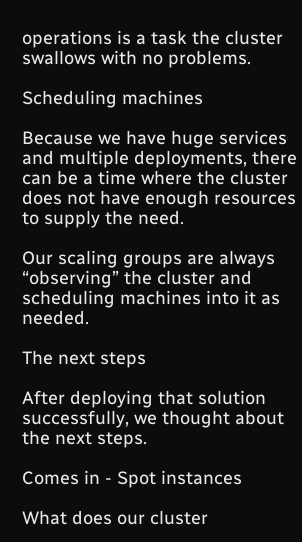operations is a task the cluster swallows with no problems.

Scheduling machines

Because we have huge services and multiple deployments, there can be a time where the cluster does not have enough resources to supply the need.

Our scaling groups are always “observing” the cluster and scheduling machines into it as needed.

The next steps

After deploying that solution successfully, we thought about the next steps.

Comes in - Spot instances

What does our cluster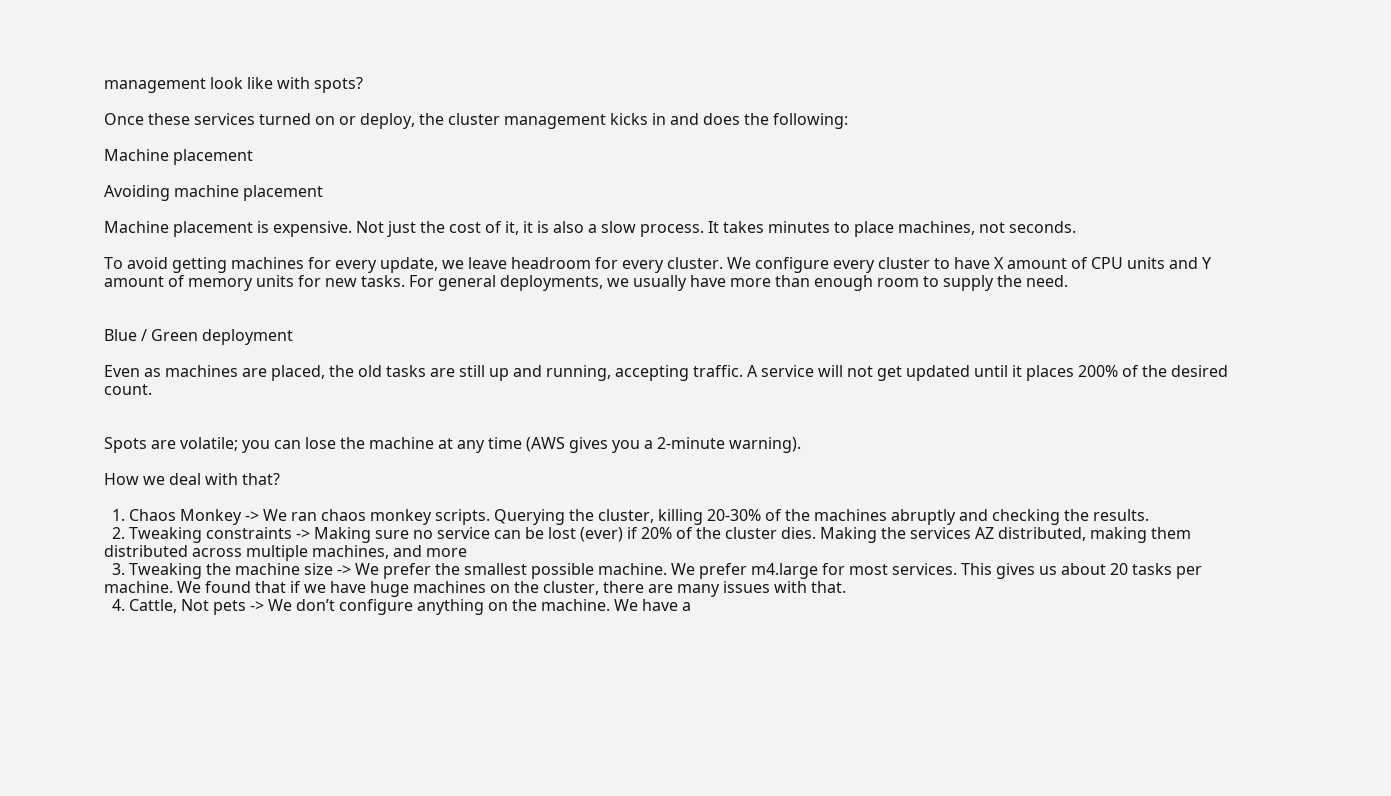management look like with spots?

Once these services turned on or deploy, the cluster management kicks in and does the following:

Machine placement

Avoiding machine placement

Machine placement is expensive. Not just the cost of it, it is also a slow process. It takes minutes to place machines, not seconds.

To avoid getting machines for every update, we leave headroom for every cluster. We configure every cluster to have X amount of CPU units and Y amount of memory units for new tasks. For general deployments, we usually have more than enough room to supply the need.


Blue / Green deployment

Even as machines are placed, the old tasks are still up and running, accepting traffic. A service will not get updated until it places 200% of the desired count.


Spots are volatile; you can lose the machine at any time (AWS gives you a 2-minute warning).

How we deal with that?

  1. Chaos Monkey -> We ran chaos monkey scripts. Querying the cluster, killing 20-30% of the machines abruptly and checking the results.
  2. Tweaking constraints -> Making sure no service can be lost (ever) if 20% of the cluster dies. Making the services AZ distributed, making them distributed across multiple machines, and more
  3. Tweaking the machine size -> We prefer the smallest possible machine. We prefer m4.large for most services. This gives us about 20 tasks per machine. We found that if we have huge machines on the cluster, there are many issues with that.
  4. Cattle, Not pets -> We don’t configure anything on the machine. We have a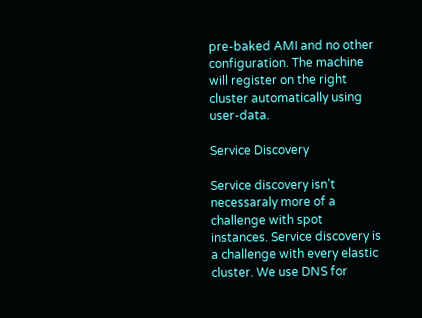pre-baked AMI and no other configuration. The machine will register on the right cluster automatically using user-data.

Service Discovery

Service discovery isn’t necessaraly more of a challenge with spot instances. Service discovery is a challenge with every elastic cluster. We use DNS for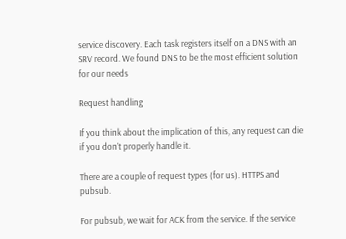service discovery. Each task registers itself on a DNS with an SRV record. We found DNS to be the most efficient solution for our needs

Request handling

If you think about the implication of this, any request can die if you don’t properly handle it.

There are a couple of request types (for us). HTTPS and pubsub.

For pubsub, we wait for ACK from the service. If the service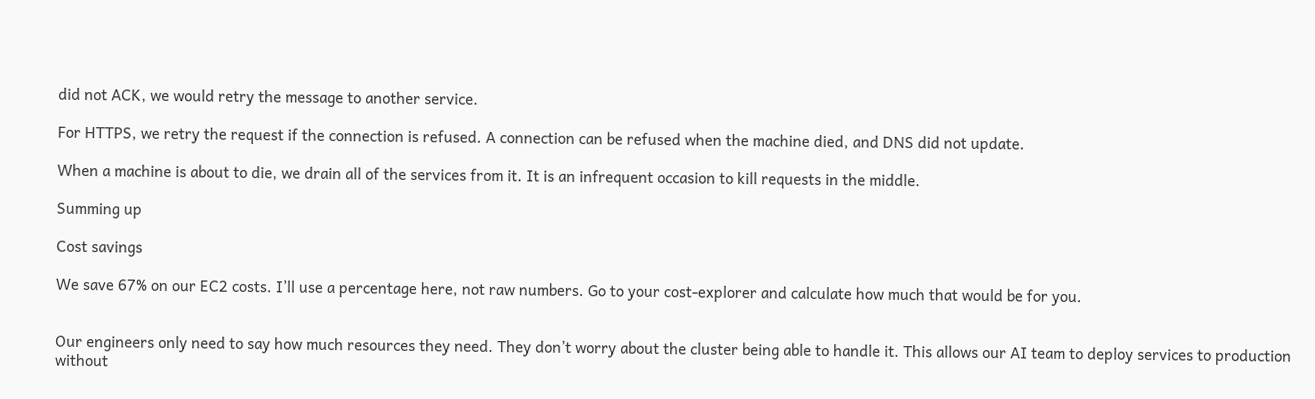did not ACK, we would retry the message to another service.

For HTTPS, we retry the request if the connection is refused. A connection can be refused when the machine died, and DNS did not update.

When a machine is about to die, we drain all of the services from it. It is an infrequent occasion to kill requests in the middle.

Summing up

Cost savings

We save 67% on our EC2 costs. I’ll use a percentage here, not raw numbers. Go to your cost-explorer and calculate how much that would be for you.


Our engineers only need to say how much resources they need. They don’t worry about the cluster being able to handle it. This allows our AI team to deploy services to production without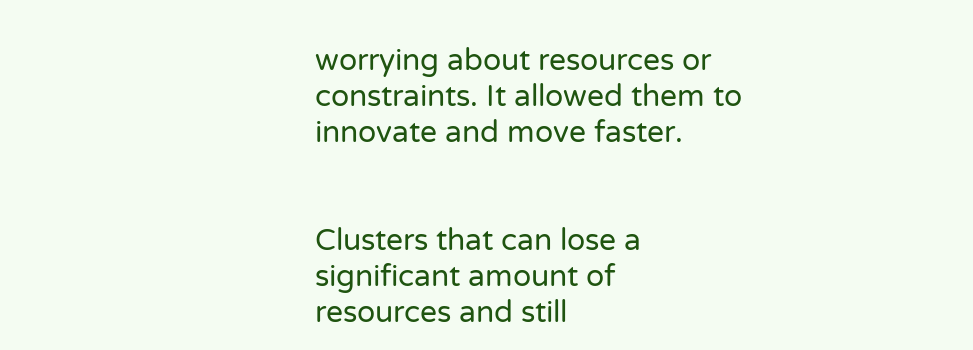worrying about resources or constraints. It allowed them to innovate and move faster.


Clusters that can lose a significant amount of resources and still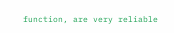function, are very reliable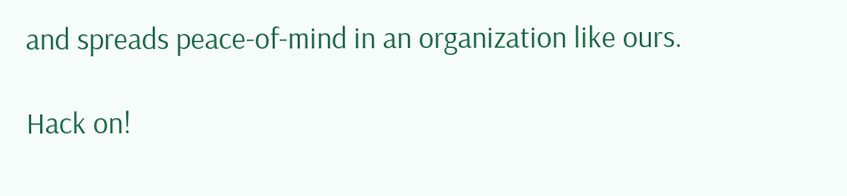and spreads peace-of-mind in an organization like ours.

Hack on!